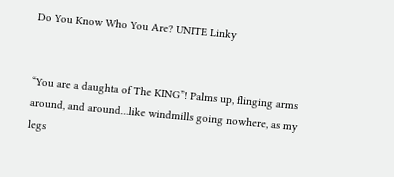Do You Know Who You Are? UNITE Linky


“You are a daughta of The KING”! Palms up, flinging arms around, and around…like windmills going nowhere, as my legs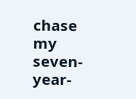chase my seven-year-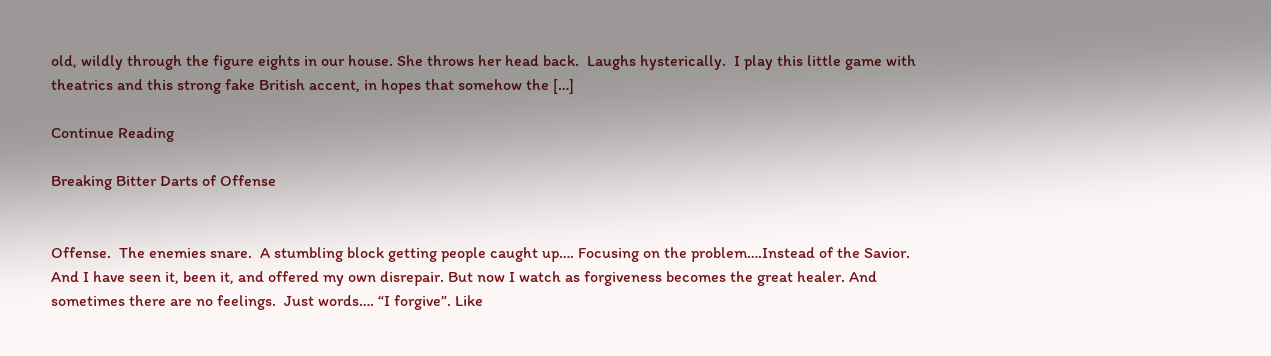old, wildly through the figure eights in our house. She throws her head back.  Laughs hysterically.  I play this little game with theatrics and this strong fake British accent, in hopes that somehow the […]

Continue Reading

Breaking Bitter Darts of Offense


Offense.  The enemies snare.  A stumbling block getting people caught up…. Focusing on the problem….Instead of the Savior. And I have seen it, been it, and offered my own disrepair. But now I watch as forgiveness becomes the great healer. And sometimes there are no feelings.  Just words…. “I forgive”. Like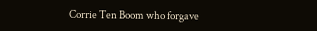Corrie Ten Boom who forgave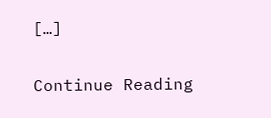[…]

Continue Reading